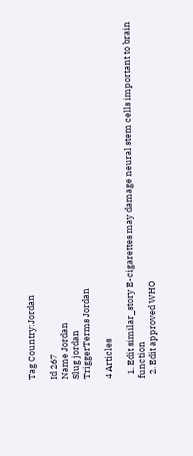Tag Country:Jordan

Id 267
Name Jordan
Slug jordan
TriggerTerms Jordan

4 Articles

  1. Edit similar_story E-cigarettes may damage neural stem cells important to brain function
  2. Edit approved WHO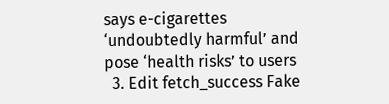says e-cigarettes ‘undoubtedly harmful’ and pose ‘health risks’ to users
  3. Edit fetch_success Fake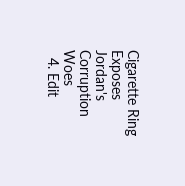Cigarette Ring Exposes Jordan's Corruption Woes
  4. Edit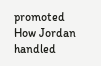promoted How Jordan handled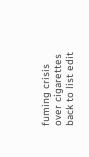fuming crisis over cigarettes
back to list edit